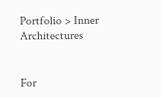Portfolio > Inner Architectures


For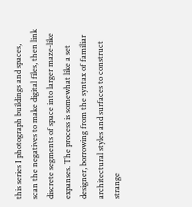this series I photograph buildings and spaces, scan the negatives to make digital files, then link discrete segments of space into larger maze-like expanses. The process is somewhat like a set designer, borrowing from the syntax of familiar architectural styles and surfaces to construct strange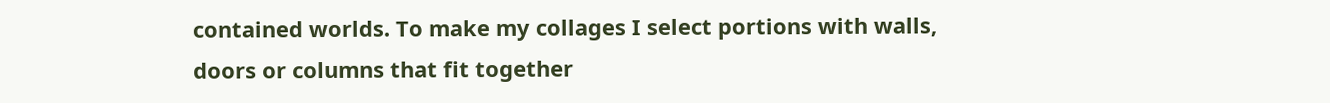contained worlds. To make my collages I select portions with walls, doors or columns that fit together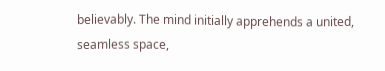believably. The mind initially apprehends a united, seamless space,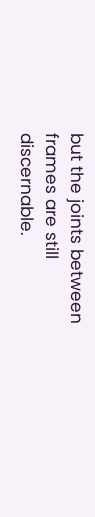but the joints between frames are still discernable.